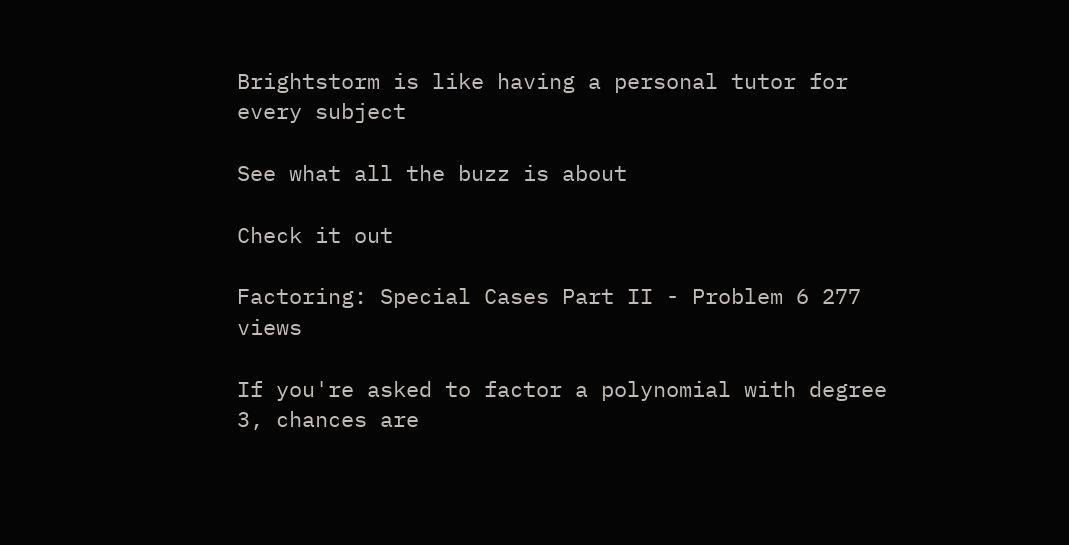Brightstorm is like having a personal tutor for every subject

See what all the buzz is about

Check it out

Factoring: Special Cases Part II - Problem 6 277 views

If you're asked to factor a polynomial with degree 3, chances are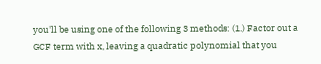you'll be using one of the following 3 methods: (1.) Factor out a GCF term with x, leaving a quadratic polynomial that you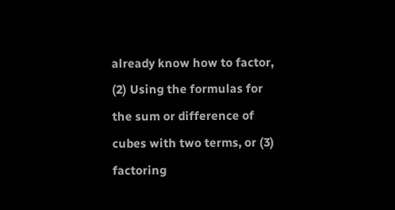already know how to factor, (2) Using the formulas for the sum or difference of cubes with two terms, or (3) factoring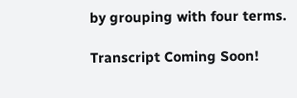by grouping with four terms.

Transcript Coming Soon!